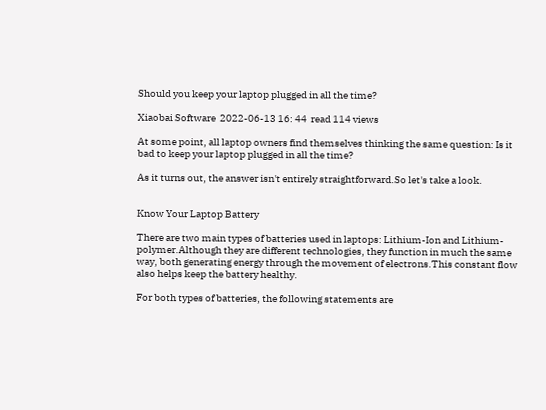Should you keep your laptop plugged in all the time?

Xiaobai Software  2022-06-13 16: 44  read 114 views

At some point, all laptop owners find themselves thinking the same question: Is it bad to keep your laptop plugged in all the time?

As it turns out, the answer isn't entirely straightforward.So let's take a look.


Know Your Laptop Battery

There are two main types of batteries used in laptops: Lithium-Ion and Lithium-polymer.Although they are different technologies, they function in much the same way, both generating energy through the movement of electrons.This constant flow also helps keep the battery healthy.

For both types of batteries, the following statements are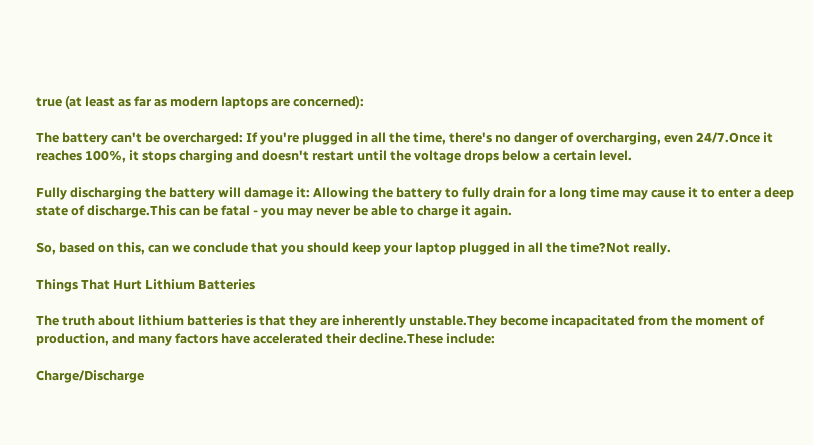true (at least as far as modern laptops are concerned):

The battery can't be overcharged: If you're plugged in all the time, there's no danger of overcharging, even 24/7.Once it reaches 100%, it stops charging and doesn't restart until the voltage drops below a certain level.

Fully discharging the battery will damage it: Allowing the battery to fully drain for a long time may cause it to enter a deep state of discharge.This can be fatal - you may never be able to charge it again.

So, based on this, can we conclude that you should keep your laptop plugged in all the time?Not really.

Things That Hurt Lithium Batteries

The truth about lithium batteries is that they are inherently unstable.They become incapacitated from the moment of production, and many factors have accelerated their decline.These include:

Charge/Discharge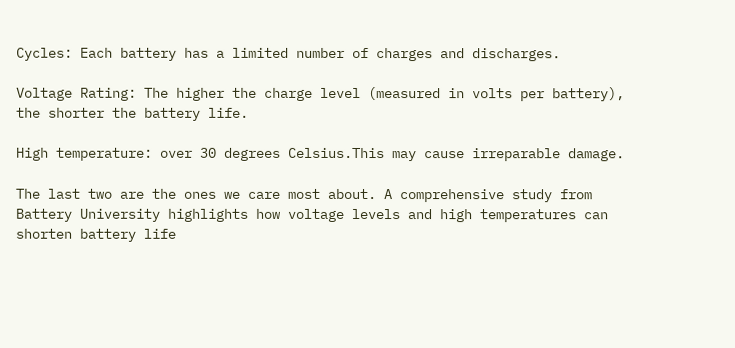Cycles: Each battery has a limited number of charges and discharges.

Voltage Rating: The higher the charge level (measured in volts per battery), the shorter the battery life.

High temperature: over 30 degrees Celsius.This may cause irreparable damage.

The last two are the ones we care most about. A comprehensive study from Battery University highlights how voltage levels and high temperatures can shorten battery life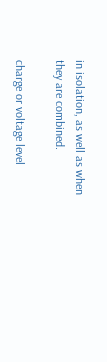in isolation, as well as when they are combined.

charge or voltage level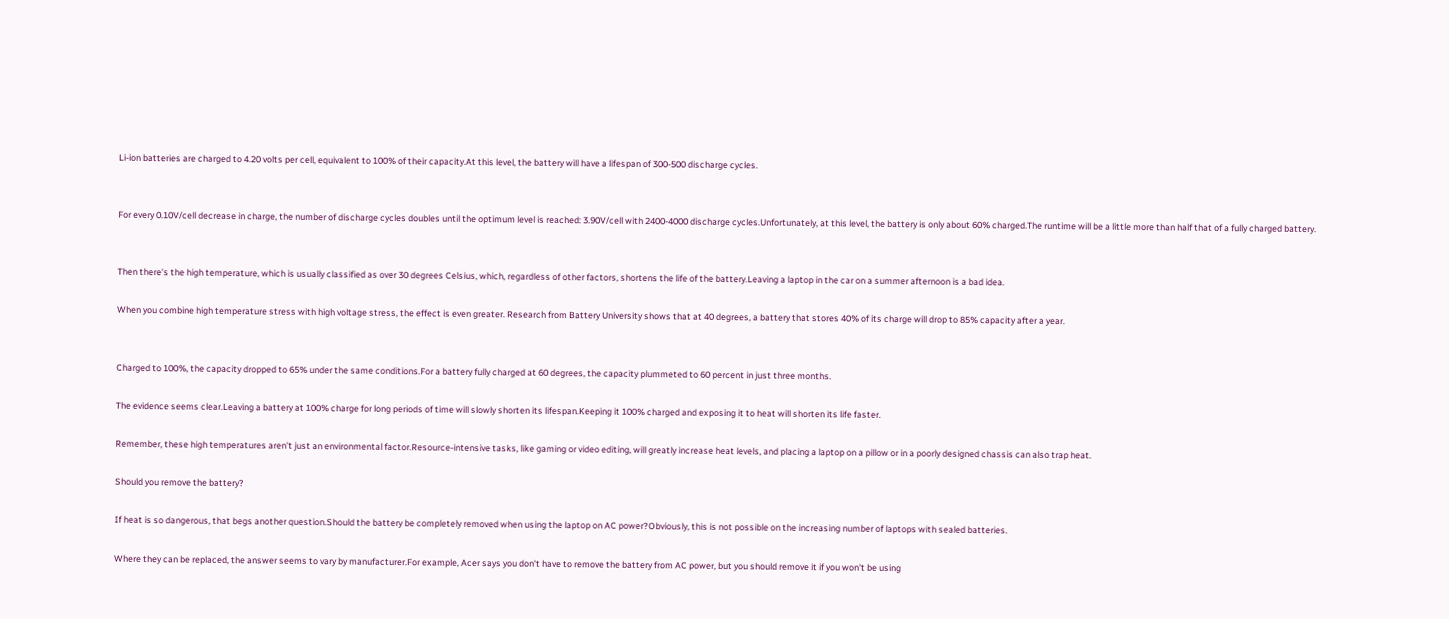Li-ion batteries are charged to 4.20 volts per cell, equivalent to 100% of their capacity.At this level, the battery will have a lifespan of 300-500 discharge cycles.


For every 0.10V/cell decrease in charge, the number of discharge cycles doubles until the optimum level is reached: 3.90V/cell with 2400-4000 discharge cycles.Unfortunately, at this level, the battery is only about 60% charged.The runtime will be a little more than half that of a fully charged battery.


Then there's the high temperature, which is usually classified as over 30 degrees Celsius, which, regardless of other factors, shortens the life of the battery.Leaving a laptop in the car on a summer afternoon is a bad idea.

When you combine high temperature stress with high voltage stress, the effect is even greater. Research from Battery University shows that at 40 degrees, a battery that stores 40% of its charge will drop to 85% capacity after a year.


Charged to 100%, the capacity dropped to 65% under the same conditions.For a battery fully charged at 60 degrees, the capacity plummeted to 60 percent in just three months.

The evidence seems clear.Leaving a battery at 100% charge for long periods of time will slowly shorten its lifespan.Keeping it 100% charged and exposing it to heat will shorten its life faster.

Remember, these high temperatures aren't just an environmental factor.Resource-intensive tasks, like gaming or video editing, will greatly increase heat levels, and placing a laptop on a pillow or in a poorly designed chassis can also trap heat.

Should you remove the battery?

If heat is so dangerous, that begs another question.Should the battery be completely removed when using the laptop on AC power?Obviously, this is not possible on the increasing number of laptops with sealed batteries.

Where they can be replaced, the answer seems to vary by manufacturer.For example, Acer says you don't have to remove the battery from AC power, but you should remove it if you won't be using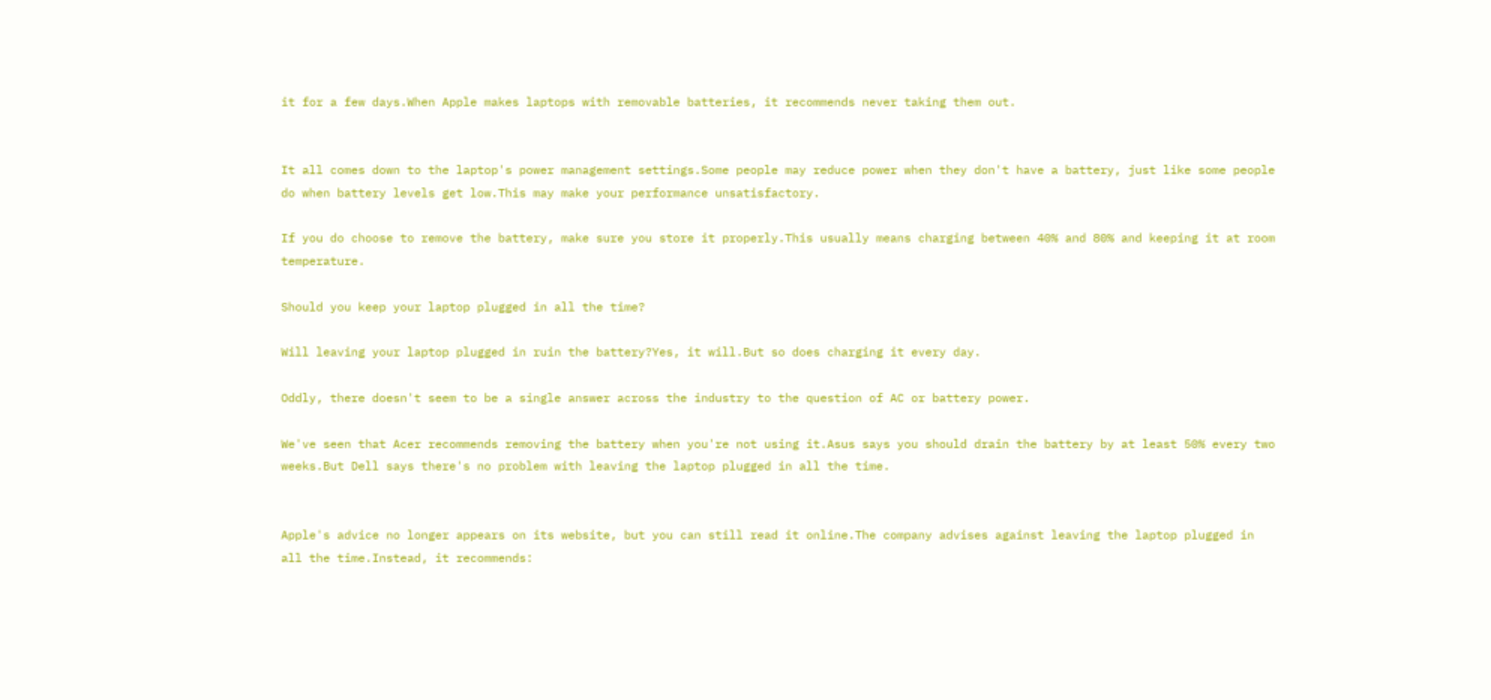it for a few days.When Apple makes laptops with removable batteries, it recommends never taking them out.


It all comes down to the laptop's power management settings.Some people may reduce power when they don't have a battery, just like some people do when battery levels get low.This may make your performance unsatisfactory.

If you do choose to remove the battery, make sure you store it properly.This usually means charging between 40% and 80% and keeping it at room temperature.

Should you keep your laptop plugged in all the time?

Will leaving your laptop plugged in ruin the battery?Yes, it will.But so does charging it every day.

Oddly, there doesn't seem to be a single answer across the industry to the question of AC or battery power.

We've seen that Acer recommends removing the battery when you're not using it.Asus says you should drain the battery by at least 50% every two weeks.But Dell says there's no problem with leaving the laptop plugged in all the time.


Apple's advice no longer appears on its website, but you can still read it online.The company advises against leaving the laptop plugged in all the time.Instead, it recommends: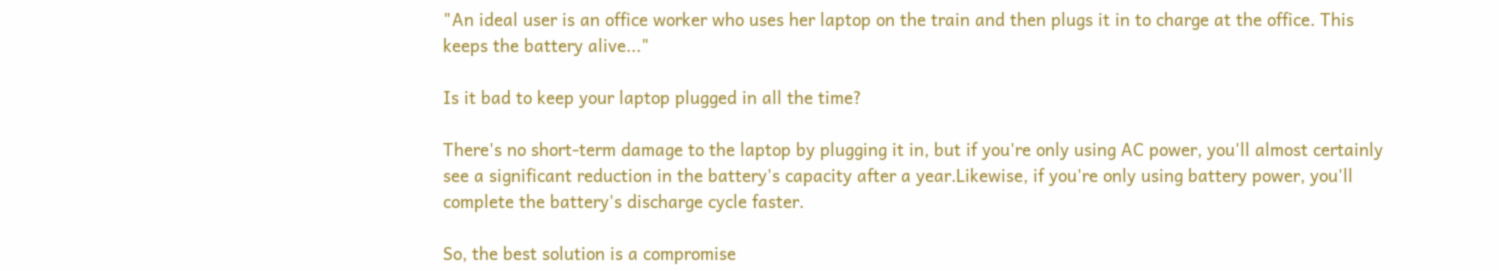"An ideal user is an office worker who uses her laptop on the train and then plugs it in to charge at the office. This keeps the battery alive..."

Is it bad to keep your laptop plugged in all the time?

There's no short-term damage to the laptop by plugging it in, but if you're only using AC power, you'll almost certainly see a significant reduction in the battery's capacity after a year.Likewise, if you're only using battery power, you'll complete the battery's discharge cycle faster.

So, the best solution is a compromise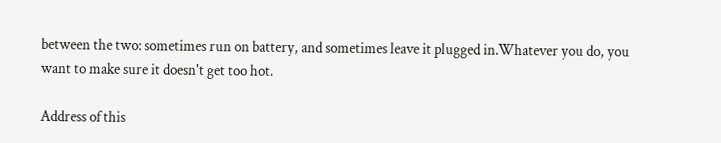between the two: sometimes run on battery, and sometimes leave it plugged in.Whatever you do, you want to make sure it doesn't get too hot.

Address of this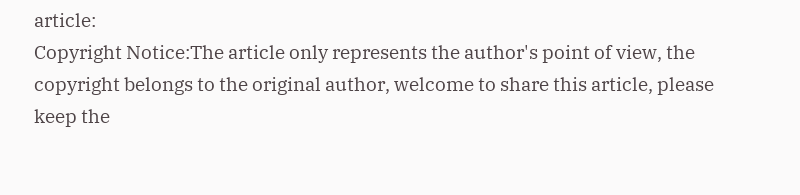article:
Copyright Notice:The article only represents the author's point of view, the copyright belongs to the original author, welcome to share this article, please keep the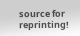source for reprinting!